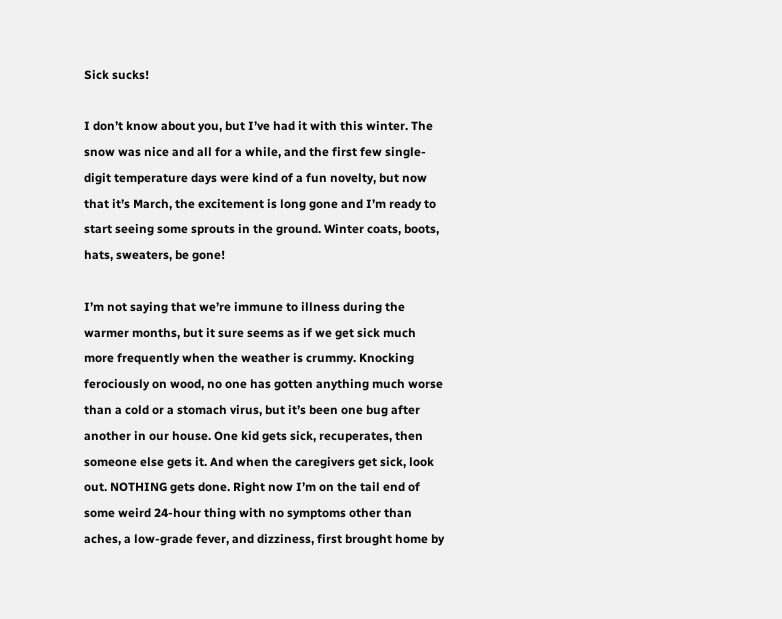Sick sucks!

I don’t know about you, but I’ve had it with this winter. The snow was nice and all for a while, and the first few single-digit temperature days were kind of a fun novelty, but now that it’s March, the excitement is long gone and I’m ready to start seeing some sprouts in the ground. Winter coats, boots, hats, sweaters, be gone!

I’m not saying that we’re immune to illness during the warmer months, but it sure seems as if we get sick much more frequently when the weather is crummy. Knocking ferociously on wood, no one has gotten anything much worse than a cold or a stomach virus, but it’s been one bug after another in our house. One kid gets sick, recuperates, then someone else gets it. And when the caregivers get sick, look out. NOTHING gets done. Right now I’m on the tail end of some weird 24-hour thing with no symptoms other than aches, a low-grade fever, and dizziness, first brought home by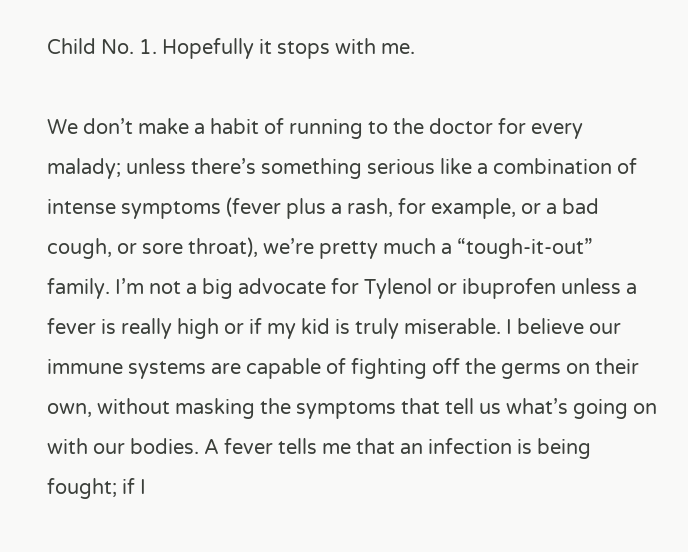Child No. 1. Hopefully it stops with me.

We don’t make a habit of running to the doctor for every malady; unless there’s something serious like a combination of intense symptoms (fever plus a rash, for example, or a bad cough, or sore throat), we’re pretty much a “tough-it-out” family. I’m not a big advocate for Tylenol or ibuprofen unless a fever is really high or if my kid is truly miserable. I believe our immune systems are capable of fighting off the germs on their own, without masking the symptoms that tell us what’s going on with our bodies. A fever tells me that an infection is being fought; if I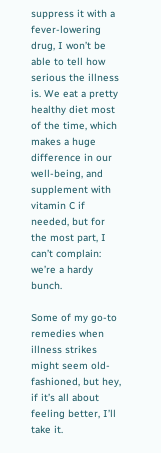suppress it with a fever-lowering drug, I won’t be able to tell how serious the illness is. We eat a pretty healthy diet most of the time, which makes a huge difference in our well-being, and supplement with vitamin C if needed, but for the most part, I can’t complain: we’re a hardy bunch.

Some of my go-to remedies when illness strikes might seem old-fashioned, but hey, if it’s all about feeling better, I’ll take it.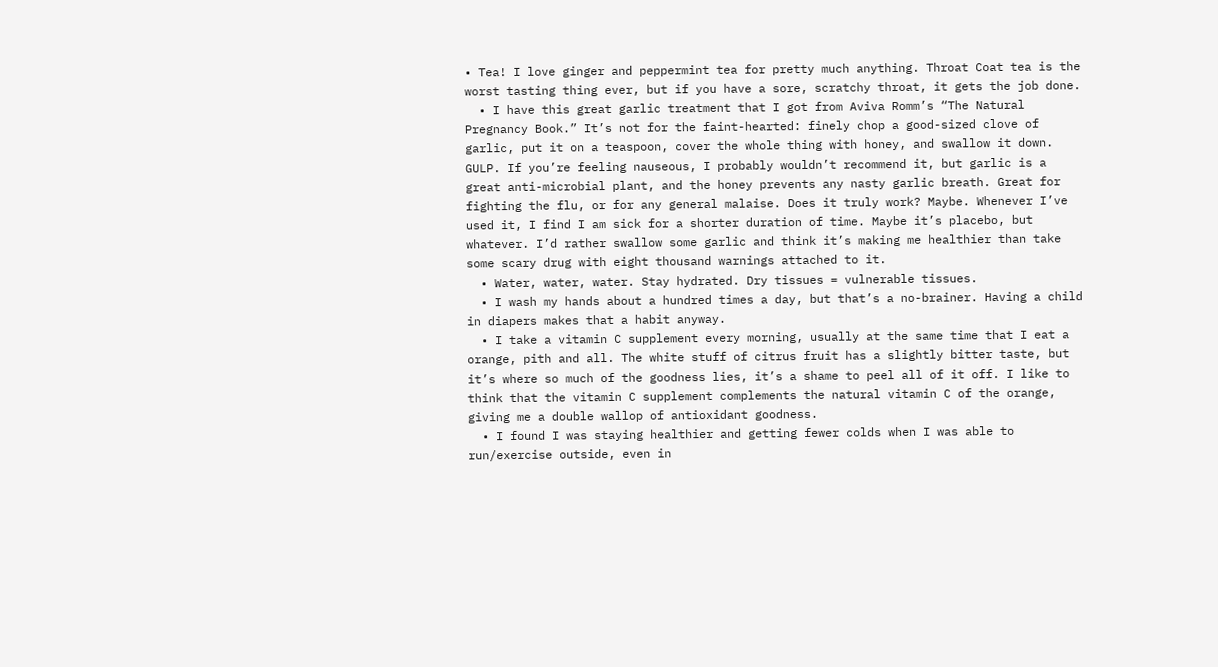• Tea! I love ginger and peppermint tea for pretty much anything. Throat Coat tea is the worst tasting thing ever, but if you have a sore, scratchy throat, it gets the job done.
  • I have this great garlic treatment that I got from Aviva Romm’s “The Natural Pregnancy Book.” It’s not for the faint-hearted: finely chop a good-sized clove of garlic, put it on a teaspoon, cover the whole thing with honey, and swallow it down. GULP. If you’re feeling nauseous, I probably wouldn’t recommend it, but garlic is a great anti-microbial plant, and the honey prevents any nasty garlic breath. Great for fighting the flu, or for any general malaise. Does it truly work? Maybe. Whenever I’ve used it, I find I am sick for a shorter duration of time. Maybe it’s placebo, but whatever. I’d rather swallow some garlic and think it’s making me healthier than take some scary drug with eight thousand warnings attached to it.
  • Water, water, water. Stay hydrated. Dry tissues = vulnerable tissues.
  • I wash my hands about a hundred times a day, but that’s a no-brainer. Having a child in diapers makes that a habit anyway.
  • I take a vitamin C supplement every morning, usually at the same time that I eat a orange, pith and all. The white stuff of citrus fruit has a slightly bitter taste, but it’s where so much of the goodness lies, it’s a shame to peel all of it off. I like to think that the vitamin C supplement complements the natural vitamin C of the orange, giving me a double wallop of antioxidant goodness.
  • I found I was staying healthier and getting fewer colds when I was able to run/exercise outside, even in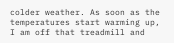colder weather. As soon as the temperatures start warming up, I am off that treadmill and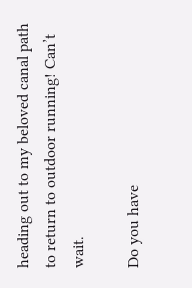heading out to my beloved canal path to return to outdoor running! Can’t wait.

Do you have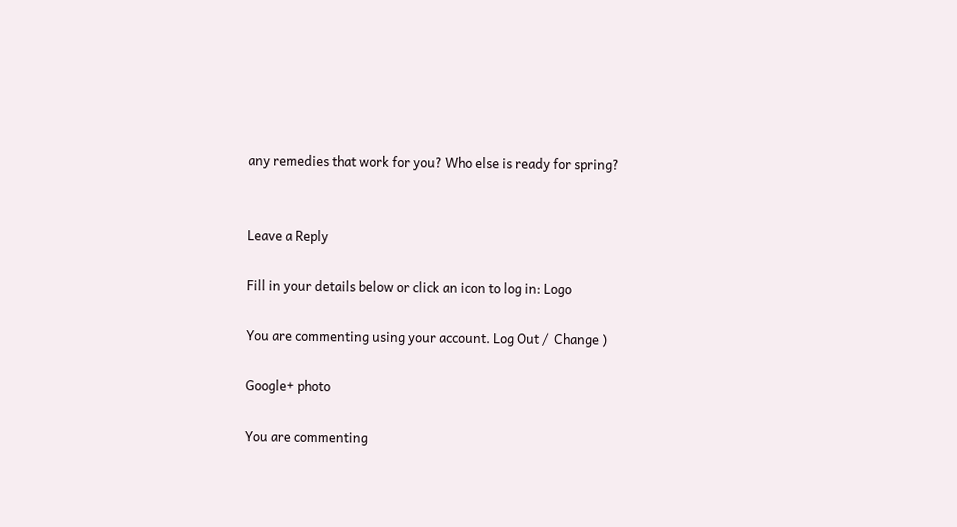any remedies that work for you? Who else is ready for spring?


Leave a Reply

Fill in your details below or click an icon to log in: Logo

You are commenting using your account. Log Out /  Change )

Google+ photo

You are commenting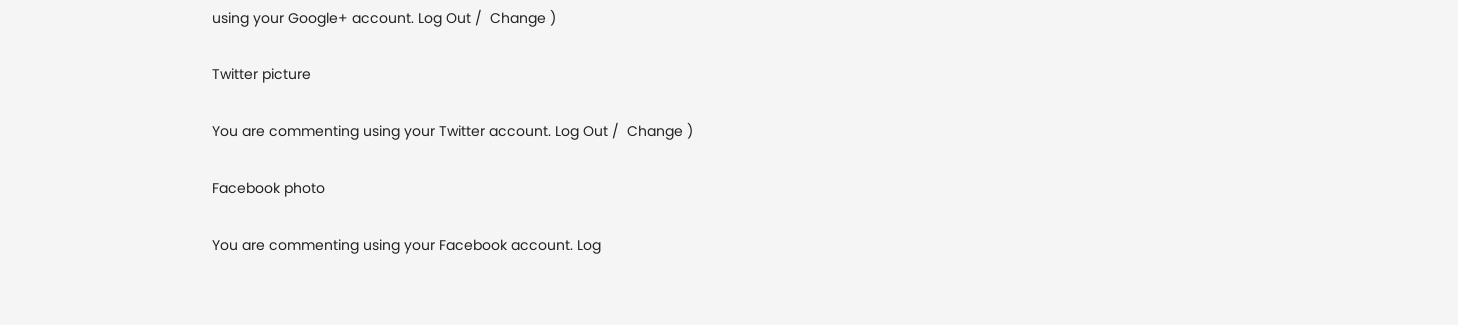using your Google+ account. Log Out /  Change )

Twitter picture

You are commenting using your Twitter account. Log Out /  Change )

Facebook photo

You are commenting using your Facebook account. Log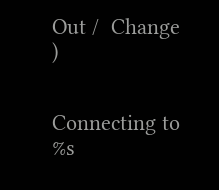Out /  Change )


Connecting to %s